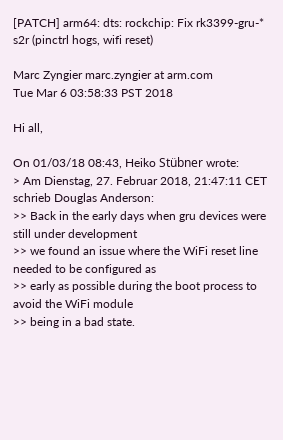[PATCH] arm64: dts: rockchip: Fix rk3399-gru-* s2r (pinctrl hogs, wifi reset)

Marc Zyngier marc.zyngier at arm.com
Tue Mar 6 03:58:33 PST 2018

Hi all,

On 01/03/18 08:43, Heiko Stübner wrote:
> Am Dienstag, 27. Februar 2018, 21:47:11 CET schrieb Douglas Anderson:
>> Back in the early days when gru devices were still under development
>> we found an issue where the WiFi reset line needed to be configured as
>> early as possible during the boot process to avoid the WiFi module
>> being in a bad state.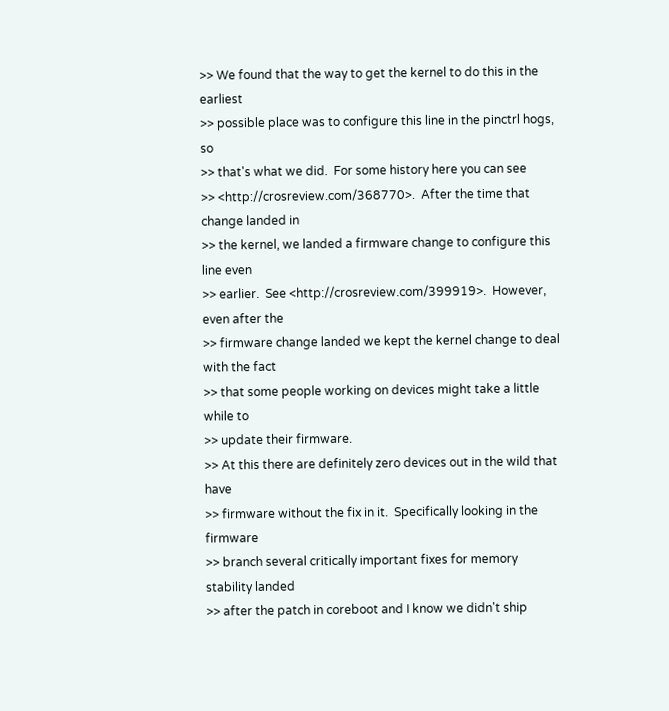>> We found that the way to get the kernel to do this in the earliest
>> possible place was to configure this line in the pinctrl hogs, so
>> that's what we did.  For some history here you can see
>> <http://crosreview.com/368770>.  After the time that change landed in
>> the kernel, we landed a firmware change to configure this line even
>> earlier.  See <http://crosreview.com/399919>.  However, even after the
>> firmware change landed we kept the kernel change to deal with the fact
>> that some people working on devices might take a little while to
>> update their firmware.
>> At this there are definitely zero devices out in the wild that have
>> firmware without the fix in it.  Specifically looking in the firmware
>> branch several critically important fixes for memory stability landed
>> after the patch in coreboot and I know we didn't ship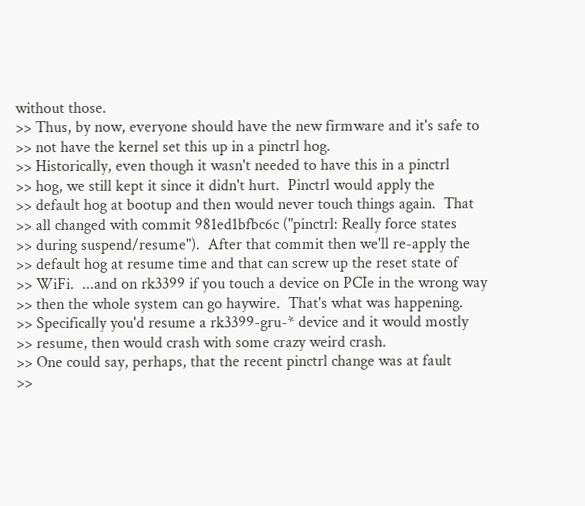without those.
>> Thus, by now, everyone should have the new firmware and it's safe to
>> not have the kernel set this up in a pinctrl hog.
>> Historically, even though it wasn't needed to have this in a pinctrl
>> hog, we still kept it since it didn't hurt.  Pinctrl would apply the
>> default hog at bootup and then would never touch things again.  That
>> all changed with commit 981ed1bfbc6c ("pinctrl: Really force states
>> during suspend/resume").  After that commit then we'll re-apply the
>> default hog at resume time and that can screw up the reset state of
>> WiFi.  ...and on rk3399 if you touch a device on PCIe in the wrong way
>> then the whole system can go haywire.  That's what was happening.
>> Specifically you'd resume a rk3399-gru-* device and it would mostly
>> resume, then would crash with some crazy weird crash.
>> One could say, perhaps, that the recent pinctrl change was at fault
>>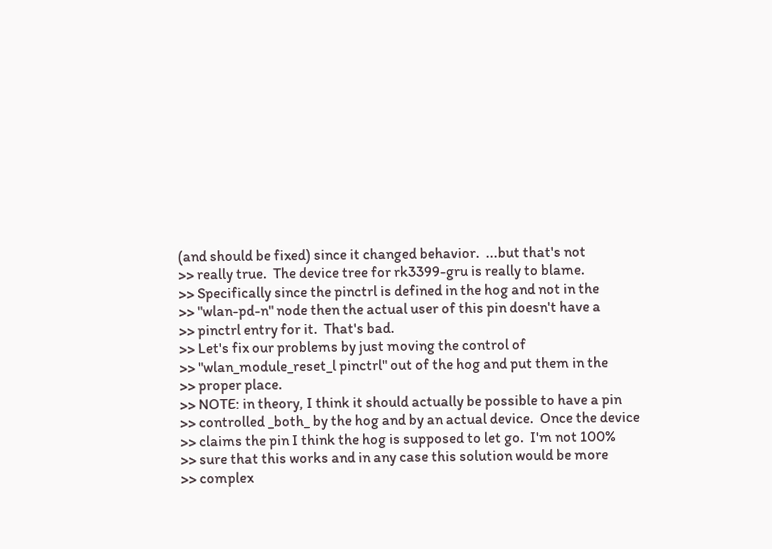(and should be fixed) since it changed behavior.  ...but that's not
>> really true.  The device tree for rk3399-gru is really to blame.
>> Specifically since the pinctrl is defined in the hog and not in the
>> "wlan-pd-n" node then the actual user of this pin doesn't have a
>> pinctrl entry for it.  That's bad.
>> Let's fix our problems by just moving the control of
>> "wlan_module_reset_l pinctrl" out of the hog and put them in the
>> proper place.
>> NOTE: in theory, I think it should actually be possible to have a pin
>> controlled _both_ by the hog and by an actual device.  Once the device
>> claims the pin I think the hog is supposed to let go.  I'm not 100%
>> sure that this works and in any case this solution would be more
>> complex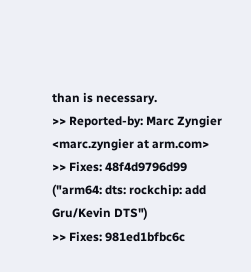than is necessary.
>> Reported-by: Marc Zyngier <marc.zyngier at arm.com>
>> Fixes: 48f4d9796d99 ("arm64: dts: rockchip: add Gru/Kevin DTS")
>> Fixes: 981ed1bfbc6c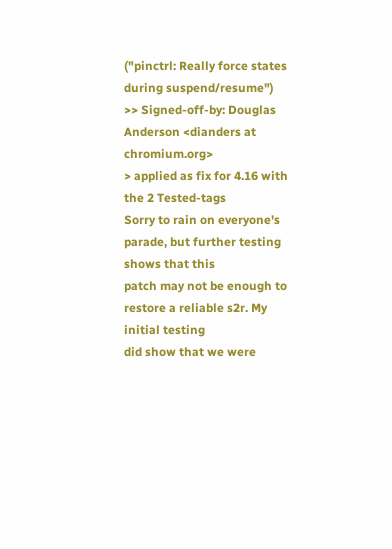("pinctrl: Really force states during suspend/resume")
>> Signed-off-by: Douglas Anderson <dianders at chromium.org>
> applied as fix for 4.16 with the 2 Tested-tags
Sorry to rain on everyone's parade, but further testing shows that this
patch may not be enough to restore a reliable s2r. My initial testing
did show that we were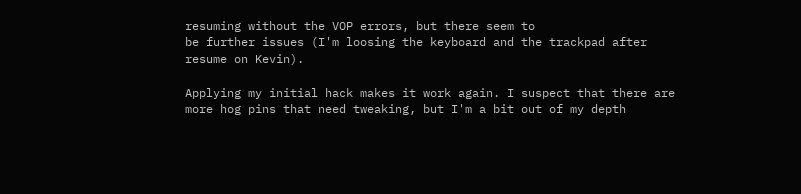resuming without the VOP errors, but there seem to
be further issues (I'm loosing the keyboard and the trackpad after
resume on Kevin).

Applying my initial hack makes it work again. I suspect that there are
more hog pins that need tweaking, but I'm a bit out of my depth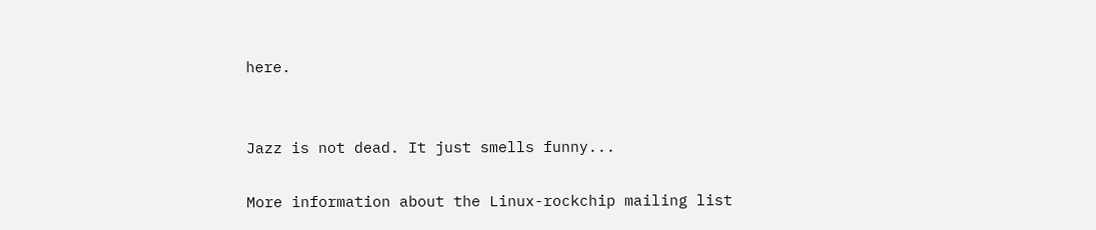here.


Jazz is not dead. It just smells funny...

More information about the Linux-rockchip mailing list